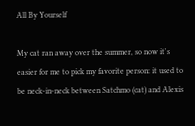All By Yourself

My cat ran away over the summer, so now it's easier for me to pick my favorite person: it used to be neck-in-neck between Satchmo (cat) and Alexis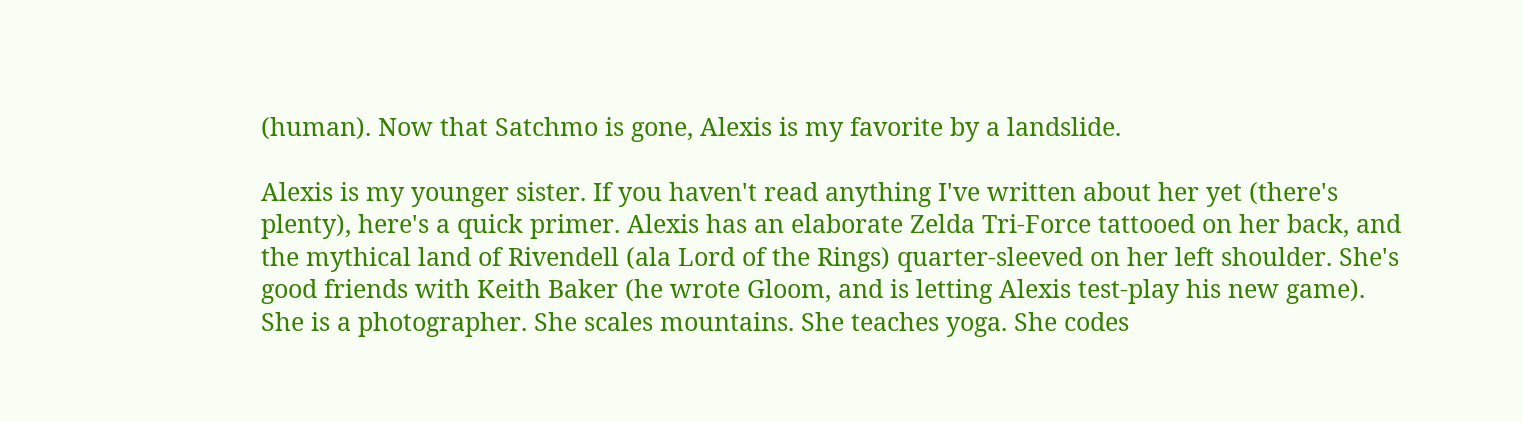(human). Now that Satchmo is gone, Alexis is my favorite by a landslide.

Alexis is my younger sister. If you haven't read anything I've written about her yet (there's plenty), here's a quick primer. Alexis has an elaborate Zelda Tri-Force tattooed on her back, and the mythical land of Rivendell (ala Lord of the Rings) quarter-sleeved on her left shoulder. She's good friends with Keith Baker (he wrote Gloom, and is letting Alexis test-play his new game). She is a photographer. She scales mountains. She teaches yoga. She codes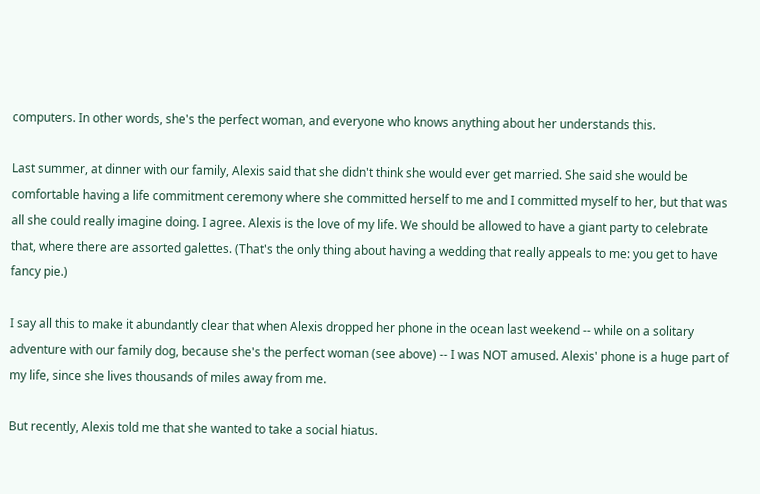computers. In other words, she's the perfect woman, and everyone who knows anything about her understands this.

Last summer, at dinner with our family, Alexis said that she didn't think she would ever get married. She said she would be comfortable having a life commitment ceremony where she committed herself to me and I committed myself to her, but that was all she could really imagine doing. I agree. Alexis is the love of my life. We should be allowed to have a giant party to celebrate that, where there are assorted galettes. (That's the only thing about having a wedding that really appeals to me: you get to have fancy pie.)

I say all this to make it abundantly clear that when Alexis dropped her phone in the ocean last weekend -- while on a solitary adventure with our family dog, because she's the perfect woman (see above) -- I was NOT amused. Alexis' phone is a huge part of my life, since she lives thousands of miles away from me.

But recently, Alexis told me that she wanted to take a social hiatus.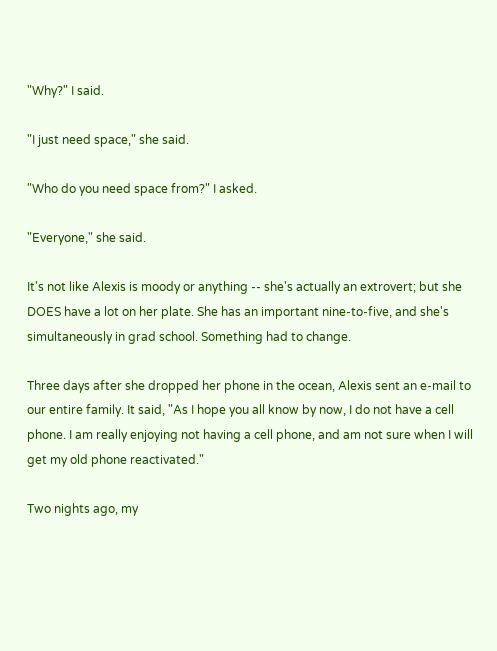"Why?" I said.

"I just need space," she said.

"Who do you need space from?" I asked.

"Everyone," she said.

It's not like Alexis is moody or anything -- she's actually an extrovert; but she DOES have a lot on her plate. She has an important nine-to-five, and she's simultaneously in grad school. Something had to change.

Three days after she dropped her phone in the ocean, Alexis sent an e-mail to our entire family. It said, "As I hope you all know by now, I do not have a cell phone. I am really enjoying not having a cell phone, and am not sure when I will get my old phone reactivated."

Two nights ago, my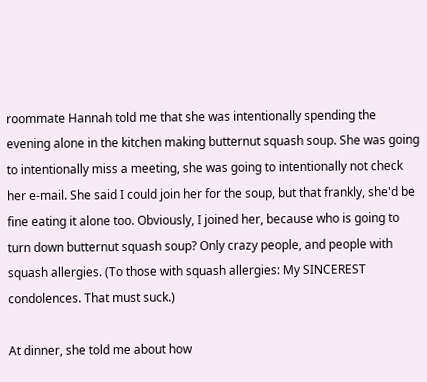roommate Hannah told me that she was intentionally spending the evening alone in the kitchen making butternut squash soup. She was going to intentionally miss a meeting, she was going to intentionally not check her e-mail. She said I could join her for the soup, but that frankly, she'd be fine eating it alone too. Obviously, I joined her, because who is going to turn down butternut squash soup? Only crazy people, and people with squash allergies. (To those with squash allergies: My SINCEREST condolences. That must suck.)

At dinner, she told me about how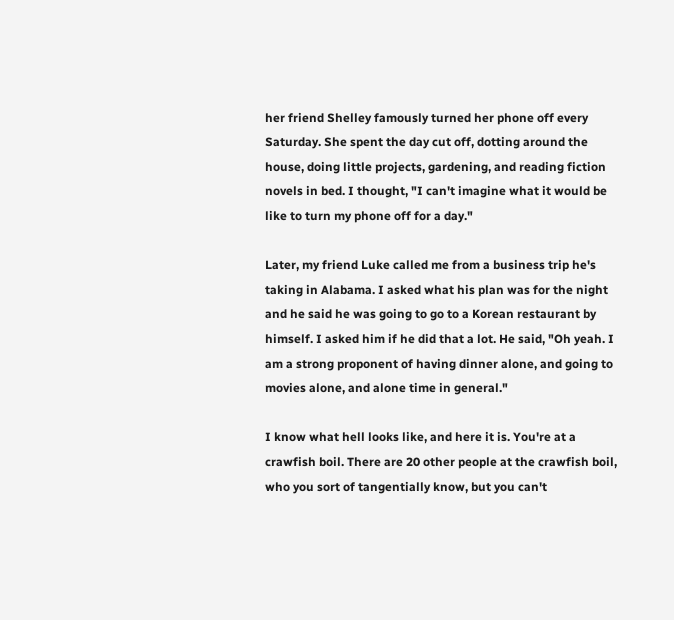her friend Shelley famously turned her phone off every Saturday. She spent the day cut off, dotting around the house, doing little projects, gardening, and reading fiction novels in bed. I thought, "I can't imagine what it would be like to turn my phone off for a day."

Later, my friend Luke called me from a business trip he's taking in Alabama. I asked what his plan was for the night and he said he was going to go to a Korean restaurant by himself. I asked him if he did that a lot. He said, "Oh yeah. I am a strong proponent of having dinner alone, and going to movies alone, and alone time in general."

I know what hell looks like, and here it is. You're at a crawfish boil. There are 20 other people at the crawfish boil, who you sort of tangentially know, but you can't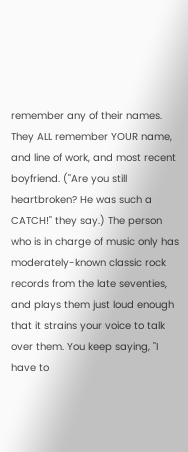remember any of their names. They ALL remember YOUR name, and line of work, and most recent boyfriend. ("Are you still heartbroken? He was such a CATCH!" they say.) The person who is in charge of music only has moderately-known classic rock records from the late seventies, and plays them just loud enough that it strains your voice to talk over them. You keep saying, "I have to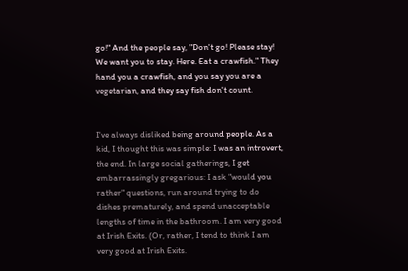go!" And the people say, "Don't go! Please stay! We want you to stay. Here. Eat a crawfish." They hand you a crawfish, and you say you are a vegetarian, and they say fish don't count.


I've always disliked being around people. As a kid, I thought this was simple: I was an introvert, the end. In large social gatherings, I get embarrassingly gregarious: I ask "would you rather" questions, run around trying to do dishes prematurely, and spend unacceptable lengths of time in the bathroom. I am very good at Irish Exits. (Or, rather, I tend to think I am very good at Irish Exits.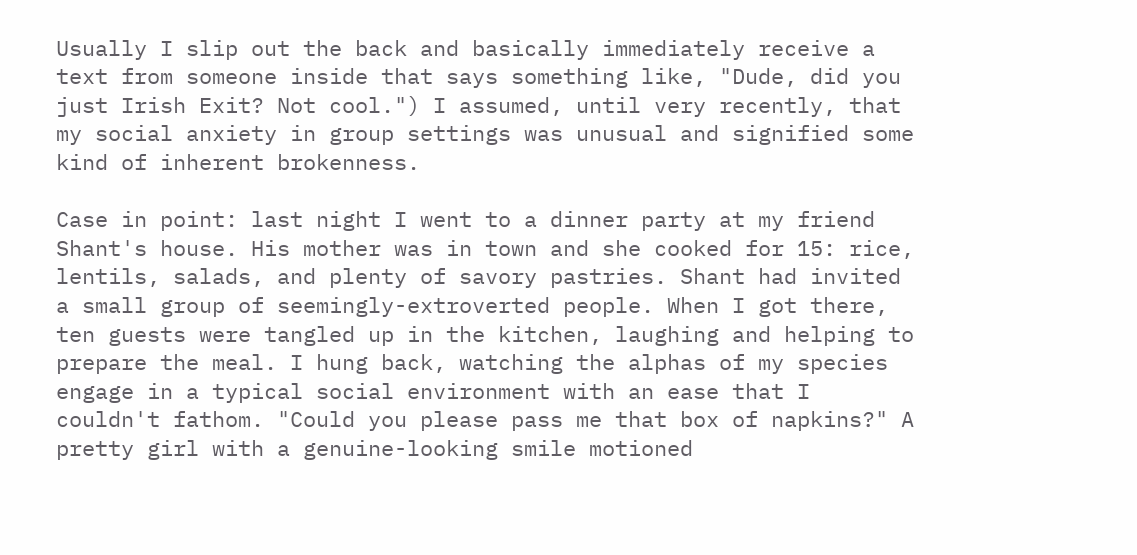Usually I slip out the back and basically immediately receive a text from someone inside that says something like, "Dude, did you just Irish Exit? Not cool.") I assumed, until very recently, that my social anxiety in group settings was unusual and signified some kind of inherent brokenness.

Case in point: last night I went to a dinner party at my friend Shant's house. His mother was in town and she cooked for 15: rice, lentils, salads, and plenty of savory pastries. Shant had invited a small group of seemingly-extroverted people. When I got there, ten guests were tangled up in the kitchen, laughing and helping to prepare the meal. I hung back, watching the alphas of my species engage in a typical social environment with an ease that I couldn't fathom. "Could you please pass me that box of napkins?" A pretty girl with a genuine-looking smile motioned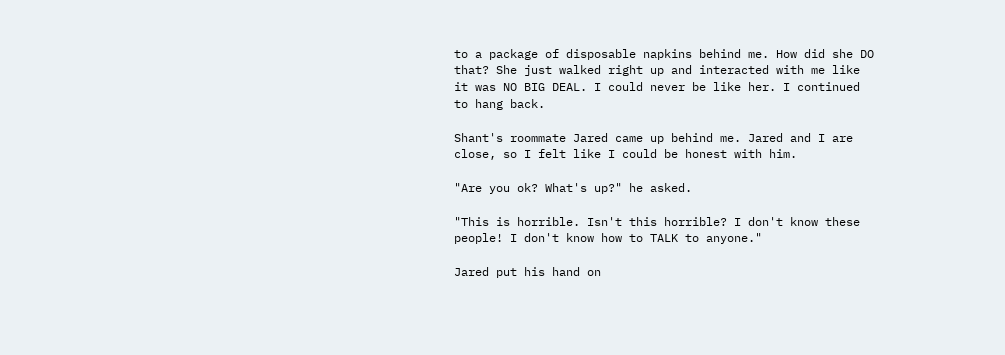to a package of disposable napkins behind me. How did she DO that? She just walked right up and interacted with me like it was NO BIG DEAL. I could never be like her. I continued to hang back.

Shant's roommate Jared came up behind me. Jared and I are close, so I felt like I could be honest with him.

"Are you ok? What's up?" he asked.

"This is horrible. Isn't this horrible? I don't know these people! I don't know how to TALK to anyone."

Jared put his hand on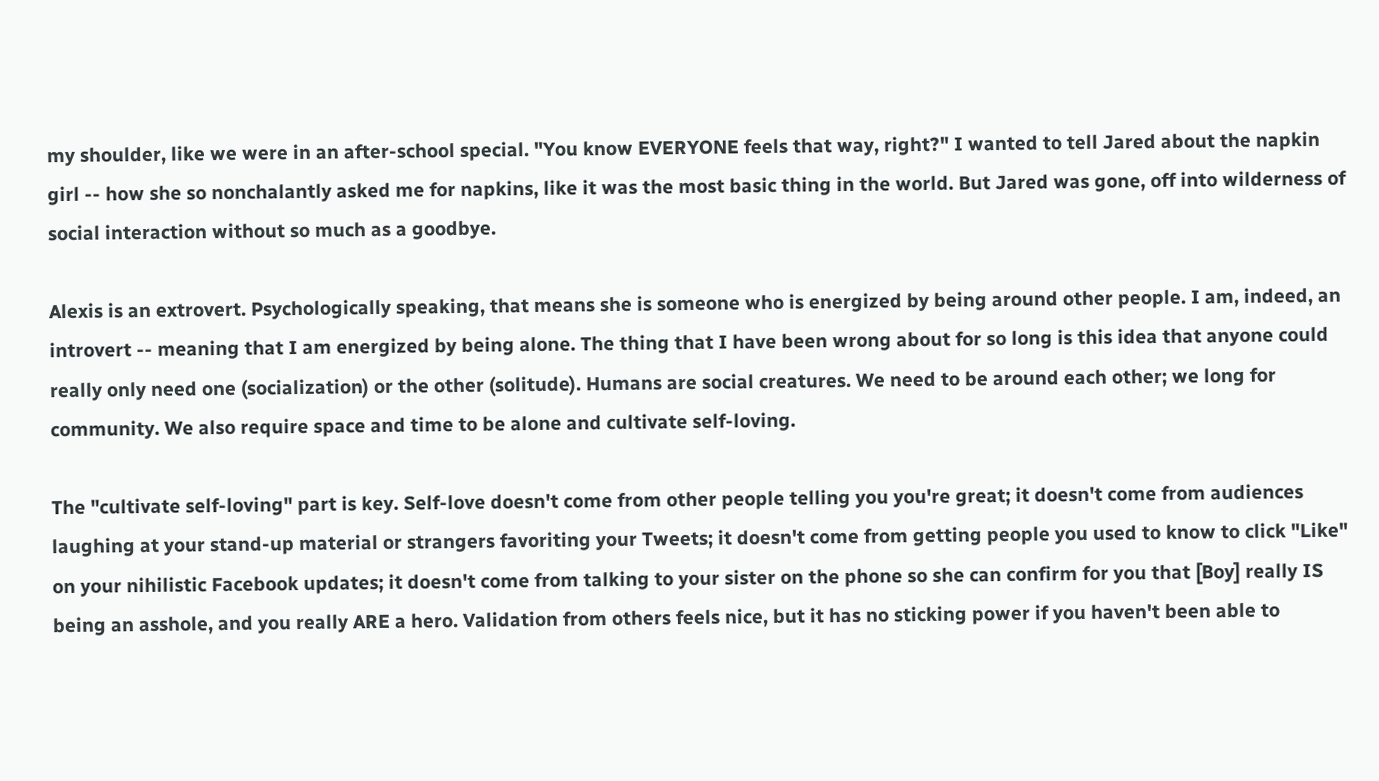my shoulder, like we were in an after-school special. "You know EVERYONE feels that way, right?" I wanted to tell Jared about the napkin girl -- how she so nonchalantly asked me for napkins, like it was the most basic thing in the world. But Jared was gone, off into wilderness of social interaction without so much as a goodbye.

Alexis is an extrovert. Psychologically speaking, that means she is someone who is energized by being around other people. I am, indeed, an introvert -- meaning that I am energized by being alone. The thing that I have been wrong about for so long is this idea that anyone could really only need one (socialization) or the other (solitude). Humans are social creatures. We need to be around each other; we long for community. We also require space and time to be alone and cultivate self-loving.

The "cultivate self-loving" part is key. Self-love doesn't come from other people telling you you're great; it doesn't come from audiences laughing at your stand-up material or strangers favoriting your Tweets; it doesn't come from getting people you used to know to click "Like" on your nihilistic Facebook updates; it doesn't come from talking to your sister on the phone so she can confirm for you that [Boy] really IS being an asshole, and you really ARE a hero. Validation from others feels nice, but it has no sticking power if you haven't been able to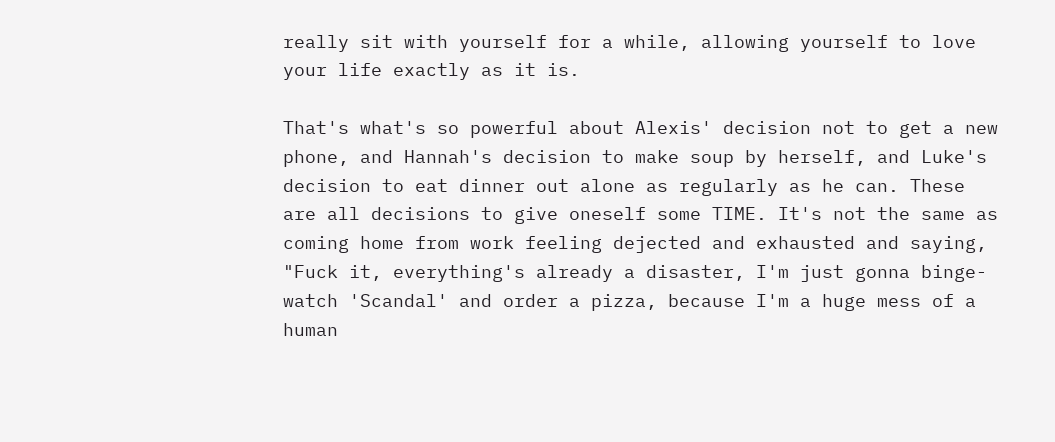really sit with yourself for a while, allowing yourself to love your life exactly as it is.

That's what's so powerful about Alexis' decision not to get a new phone, and Hannah's decision to make soup by herself, and Luke's decision to eat dinner out alone as regularly as he can. These are all decisions to give oneself some TIME. It's not the same as coming home from work feeling dejected and exhausted and saying, "Fuck it, everything's already a disaster, I'm just gonna binge-watch 'Scandal' and order a pizza, because I'm a huge mess of a human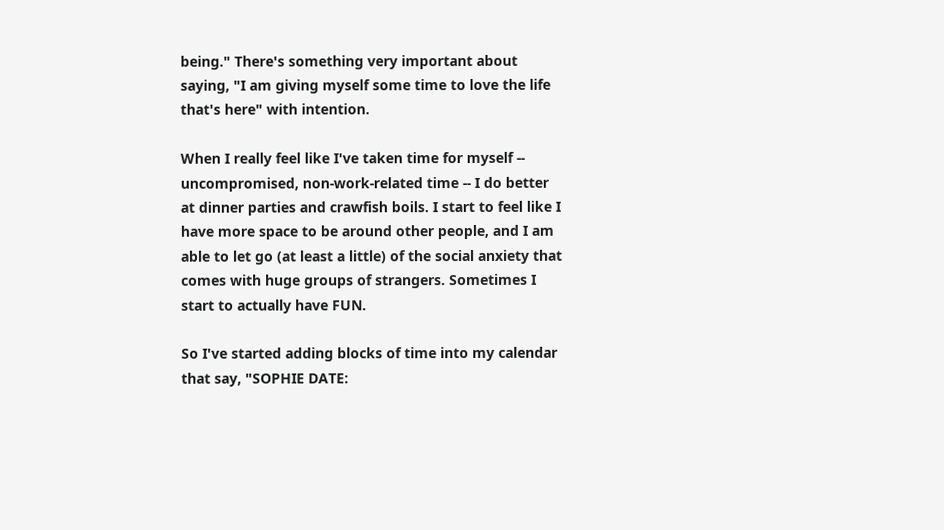being." There's something very important about saying, "I am giving myself some time to love the life that's here" with intention.

When I really feel like I've taken time for myself -- uncompromised, non-work-related time -- I do better at dinner parties and crawfish boils. I start to feel like I have more space to be around other people, and I am able to let go (at least a little) of the social anxiety that comes with huge groups of strangers. Sometimes I start to actually have FUN.

So I've started adding blocks of time into my calendar that say, "SOPHIE DATE: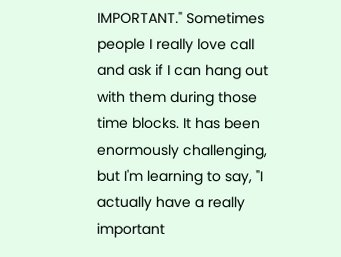IMPORTANT." Sometimes people I really love call and ask if I can hang out with them during those time blocks. It has been enormously challenging, but I'm learning to say, "I actually have a really important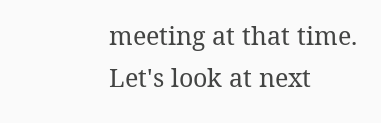meeting at that time. Let's look at next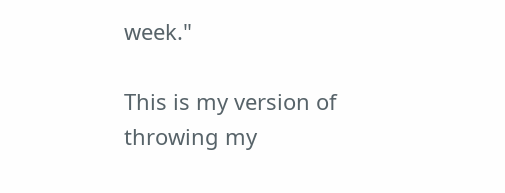week."

This is my version of throwing my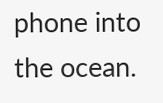phone into the ocean.